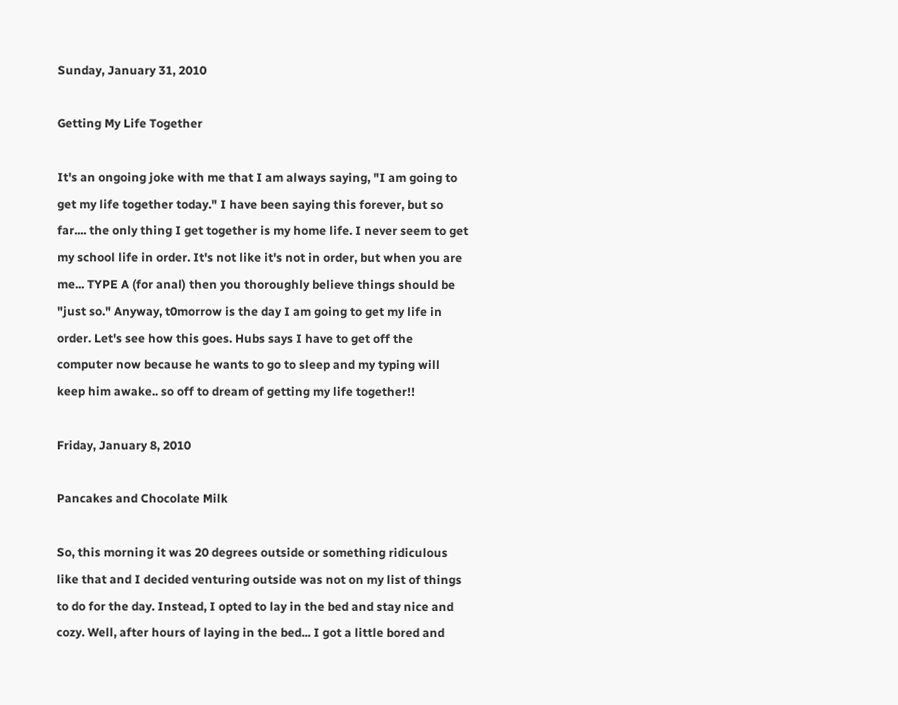Sunday, January 31, 2010

Getting My Life Together

It's an ongoing joke with me that I am always saying, "I am going to get my life together today." I have been saying this forever, but so far.... the only thing I get together is my home life. I never seem to get my school life in order. It's not like it's not in order, but when you are me... TYPE A (for anal) then you thoroughly believe things should be "just so." Anyway, t0morrow is the day I am going to get my life in order. Let's see how this goes. Hubs says I have to get off the computer now because he wants to go to sleep and my typing will keep him awake.. so off to dream of getting my life together!!

Friday, January 8, 2010

Pancakes and Chocolate Milk

So, this morning it was 20 degrees outside or something ridiculous like that and I decided venturing outside was not on my list of things to do for the day. Instead, I opted to lay in the bed and stay nice and cozy. Well, after hours of laying in the bed... I got a little bored and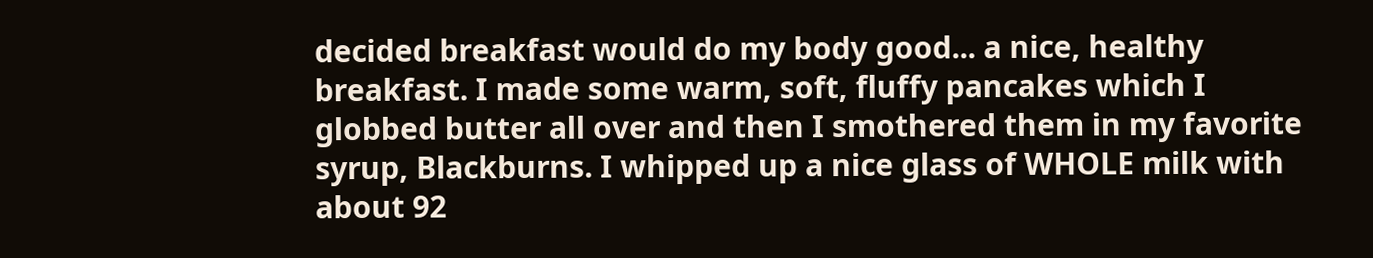decided breakfast would do my body good... a nice, healthy breakfast. I made some warm, soft, fluffy pancakes which I globbed butter all over and then I smothered them in my favorite syrup, Blackburns. I whipped up a nice glass of WHOLE milk with about 92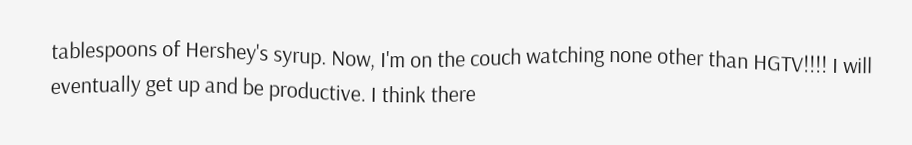tablespoons of Hershey's syrup. Now, I'm on the couch watching none other than HGTV!!!! I will eventually get up and be productive. I think there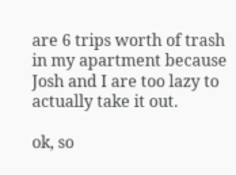are 6 trips worth of trash in my apartment because Josh and I are too lazy to actually take it out.

ok, so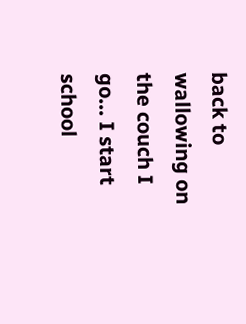back to wallowing on the couch I go... I start school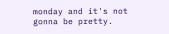monday and it's not gonna be pretty.